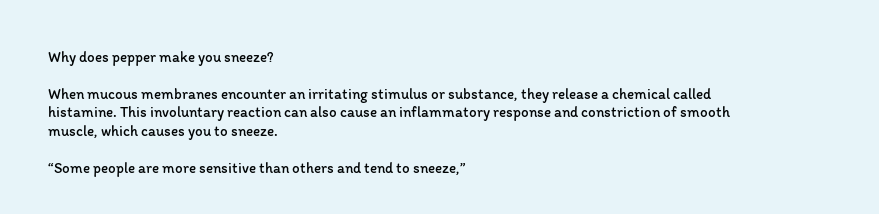Why does pepper make you sneeze?

When mucous membranes encounter an irritating stimulus or substance, they release a chemical called histamine. This involuntary reaction can also cause an inflammatory response and constriction of smooth muscle, which causes you to sneeze.

“Some people are more sensitive than others and tend to sneeze,”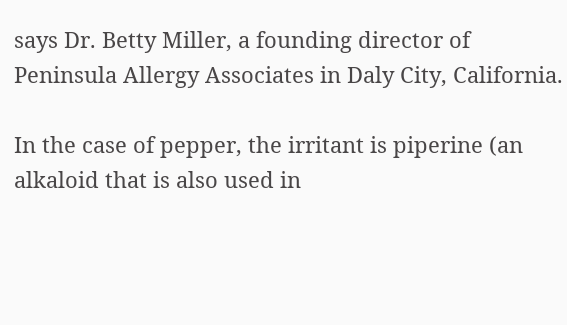says Dr. Betty Miller, a founding director of Peninsula Allergy Associates in Daly City, California.

In the case of pepper, the irritant is piperine (an alkaloid that is also used in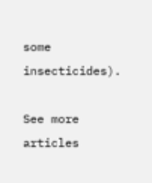some insecticides).

See more articles